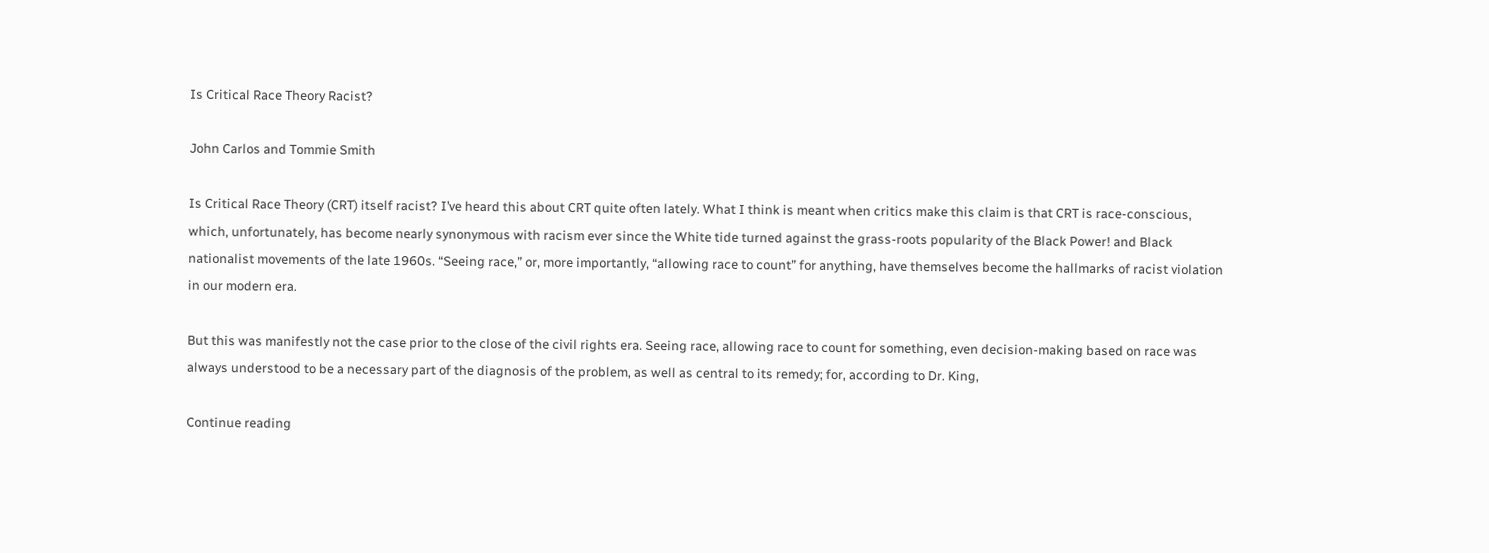Is Critical Race Theory Racist?

John Carlos and Tommie Smith

Is Critical Race Theory (CRT) itself racist? I’ve heard this about CRT quite often lately. What I think is meant when critics make this claim is that CRT is race-conscious, which, unfortunately, has become nearly synonymous with racism ever since the White tide turned against the grass-roots popularity of the Black Power! and Black nationalist movements of the late 1960s. “Seeing race,” or, more importantly, “allowing race to count” for anything, have themselves become the hallmarks of racist violation in our modern era.

But this was manifestly not the case prior to the close of the civil rights era. Seeing race, allowing race to count for something, even decision-making based on race was always understood to be a necessary part of the diagnosis of the problem, as well as central to its remedy; for, according to Dr. King,

Continue reading